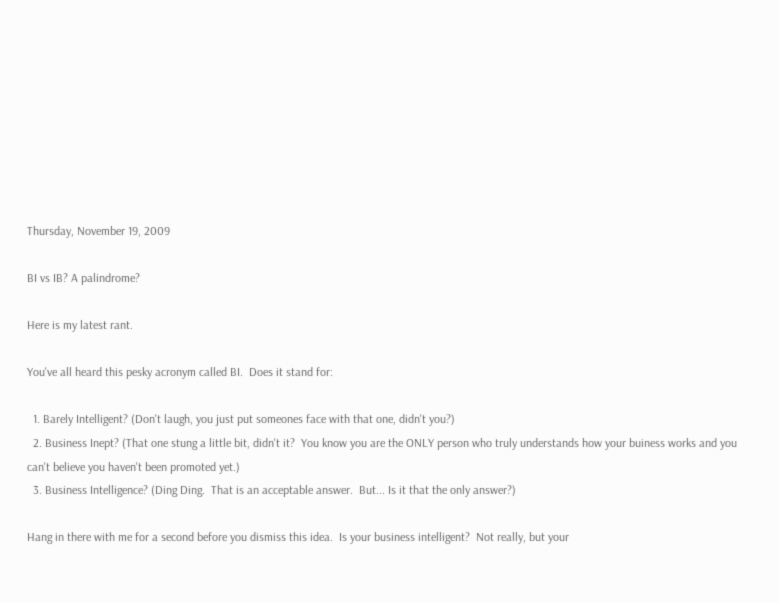Thursday, November 19, 2009

BI vs IB? A palindrome?

Here is my latest rant.

You've all heard this pesky acronym called BI.  Does it stand for:

  1. Barely Intelligent? (Don't laugh, you just put someones face with that one, didn't you?)
  2. Business Inept? (That one stung a little bit, didn't it?  You know you are the ONLY person who truly understands how your buiness works and you can't believe you haven't been promoted yet.)
  3. Business Intelligence? (Ding Ding.  That is an acceptable answer.  But... Is it that the only answer?)

Hang in there with me for a second before you dismiss this idea.  Is your business intelligent?  Not really, but your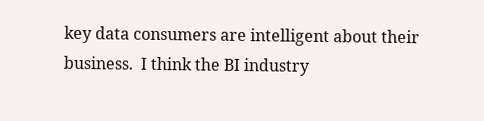key data consumers are intelligent about their business.  I think the BI industry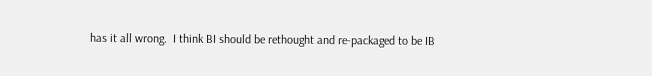has it all wrong.  I think BI should be rethought and re-packaged to be IB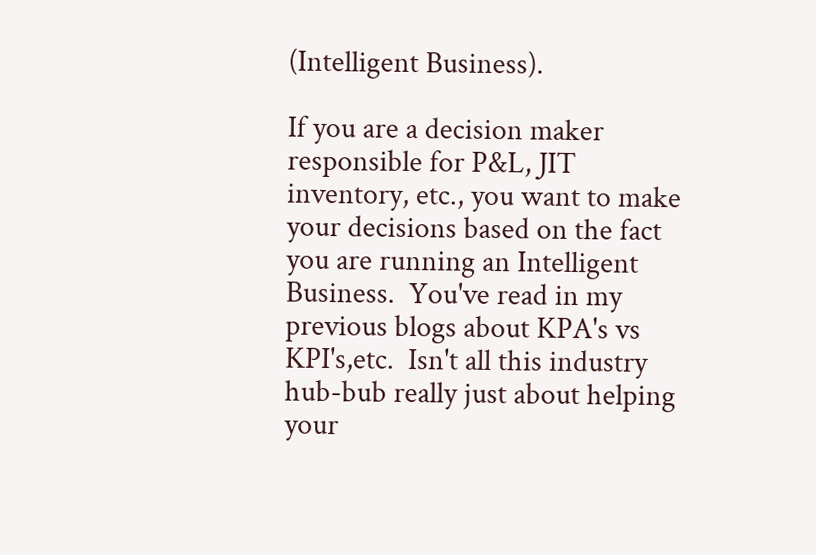(Intelligent Business).

If you are a decision maker responsible for P&L, JIT inventory, etc., you want to make your decisions based on the fact you are running an Intelligent Business.  You've read in my previous blogs about KPA's vs KPI's,etc.  Isn't all this industry hub-bub really just about helping your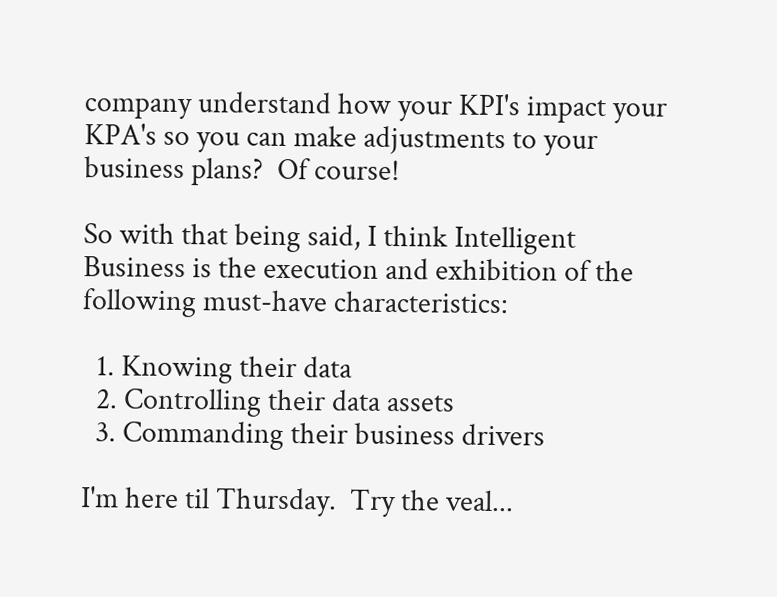company understand how your KPI's impact your KPA's so you can make adjustments to your business plans?  Of course!

So with that being said, I think Intelligent Business is the execution and exhibition of the following must-have characteristics:

  1. Knowing their data
  2. Controlling their data assets
  3. Commanding their business drivers

I'm here til Thursday.  Try the veal...